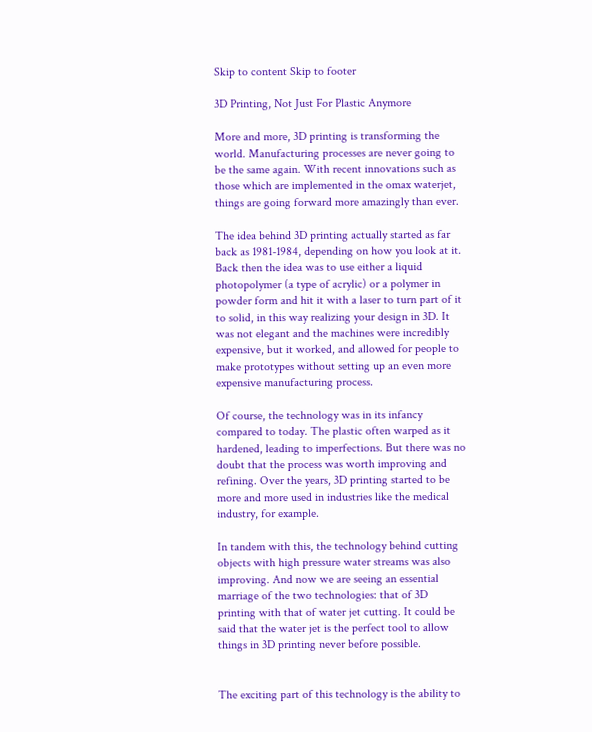Skip to content Skip to footer

3D Printing, Not Just For Plastic Anymore

More and more, 3D printing is transforming the world. Manufacturing processes are never going to be the same again. With recent innovations such as those which are implemented in the omax waterjet, things are going forward more amazingly than ever.

The idea behind 3D printing actually started as far back as 1981-1984, depending on how you look at it. Back then the idea was to use either a liquid photopolymer (a type of acrylic) or a polymer in powder form and hit it with a laser to turn part of it to solid, in this way realizing your design in 3D. It was not elegant and the machines were incredibly expensive, but it worked, and allowed for people to make prototypes without setting up an even more expensive manufacturing process.

Of course, the technology was in its infancy compared to today. The plastic often warped as it hardened, leading to imperfections. But there was no doubt that the process was worth improving and refining. Over the years, 3D printing started to be more and more used in industries like the medical industry, for example.

In tandem with this, the technology behind cutting objects with high pressure water streams was also improving. And now we are seeing an essential marriage of the two technologies: that of 3D printing with that of water jet cutting. It could be said that the water jet is the perfect tool to allow things in 3D printing never before possible.


The exciting part of this technology is the ability to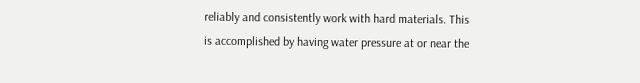reliably and consistently work with hard materials. This is accomplished by having water pressure at or near the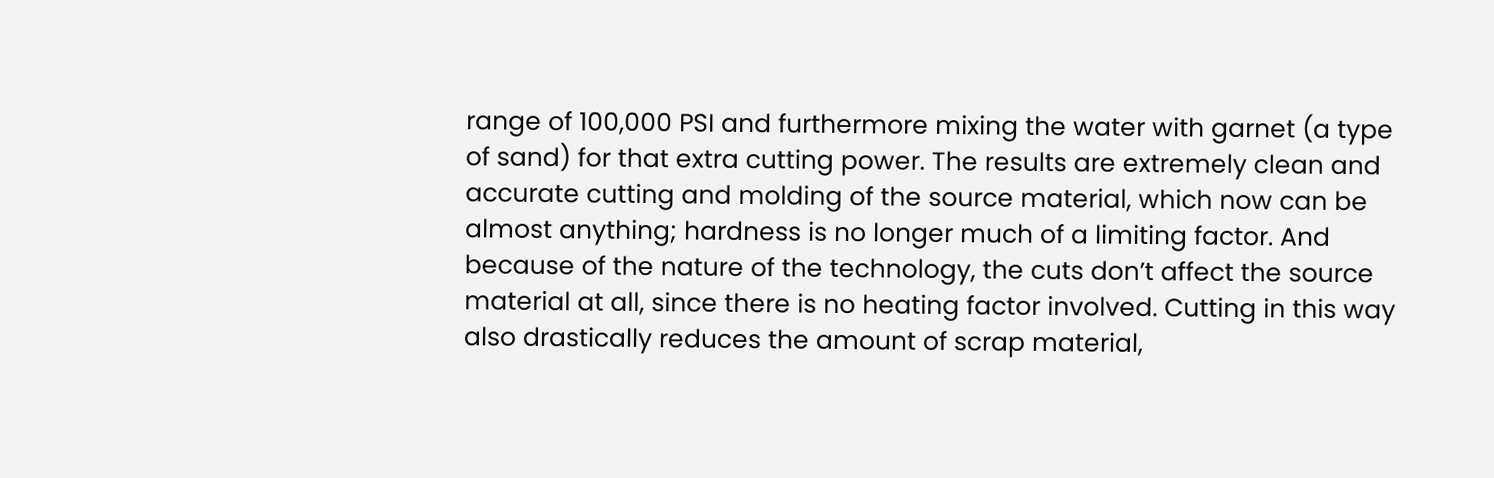range of 100,000 PSI and furthermore mixing the water with garnet (a type of sand) for that extra cutting power. The results are extremely clean and accurate cutting and molding of the source material, which now can be almost anything; hardness is no longer much of a limiting factor. And because of the nature of the technology, the cuts don’t affect the source material at all, since there is no heating factor involved. Cutting in this way also drastically reduces the amount of scrap material,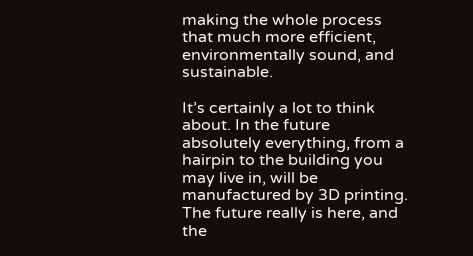making the whole process that much more efficient, environmentally sound, and sustainable.

It’s certainly a lot to think about. In the future absolutely everything, from a hairpin to the building you may live in, will be manufactured by 3D printing. The future really is here, and the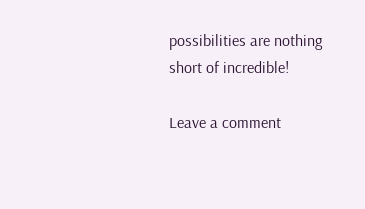possibilities are nothing short of incredible!

Leave a comment